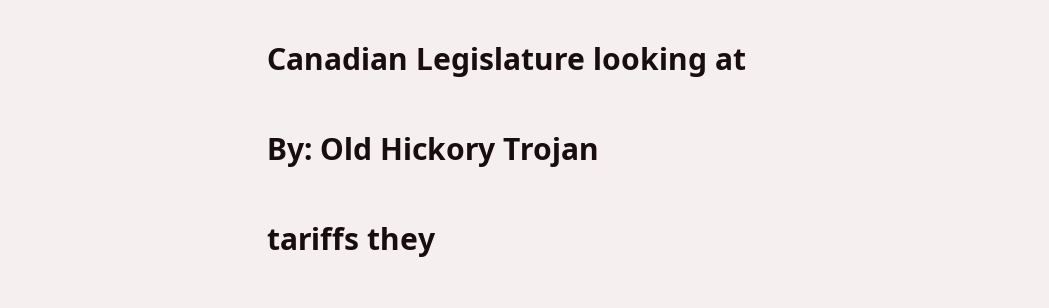Canadian Legislature looking at

By: Old Hickory Trojan

tariffs they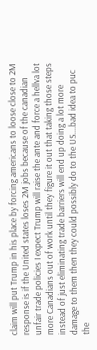claim will put Trump in his place by forcing americans to loose close to 2M response is if the United states loses 2M jobs because of the canadian unfair trade policies I expect Trump will raise the ante and force a hellva lot more Canadians out of work until they figure it out that taking those steps instead of just eliminating trade barriers will end up doing a lot more damage to them then they could possibly do to the US....bad idea to puc the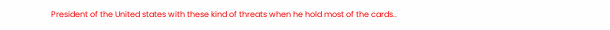President of the United states with these kind of threats when he hold most of the cards..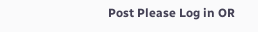Post Please Log in OR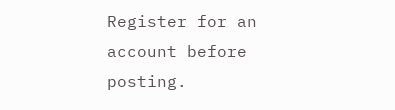Register for an account before posting.